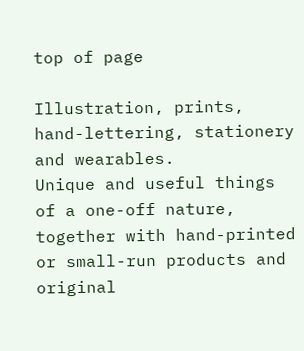top of page

Illustration, prints, hand-lettering, stationery and wearables.
Unique and useful things of a one-off nature, together with hand-printed or small-run products and original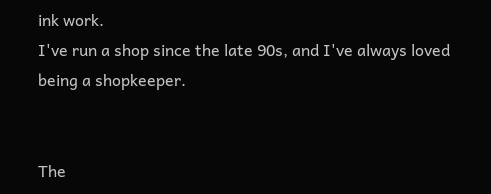ink work.
I've run a shop since the late 90s, and I've always loved being a shopkeeper.


The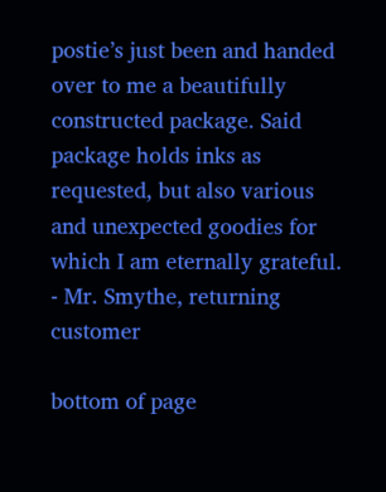postie’s just been and handed over to me a beautifully constructed package. Said package holds inks as requested, but also various and unexpected goodies for which I am eternally grateful.           - Mr. Smythe, returning customer

bottom of page